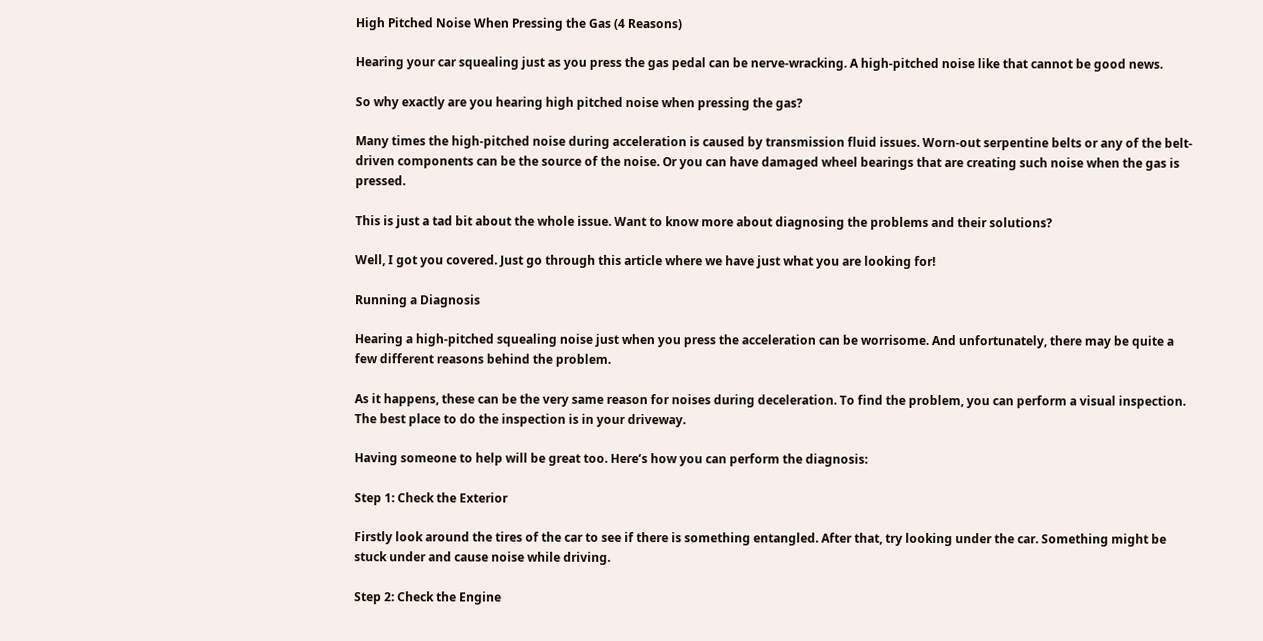High Pitched Noise When Pressing the Gas (4 Reasons)

Hearing your car squealing just as you press the gas pedal can be nerve-wracking. A high-pitched noise like that cannot be good news.

So why exactly are you hearing high pitched noise when pressing the gas?

Many times the high-pitched noise during acceleration is caused by transmission fluid issues. Worn-out serpentine belts or any of the belt-driven components can be the source of the noise. Or you can have damaged wheel bearings that are creating such noise when the gas is pressed.

This is just a tad bit about the whole issue. Want to know more about diagnosing the problems and their solutions?

Well, I got you covered. Just go through this article where we have just what you are looking for!

Running a Diagnosis

Hearing a high-pitched squealing noise just when you press the acceleration can be worrisome. And unfortunately, there may be quite a few different reasons behind the problem.

As it happens, these can be the very same reason for noises during deceleration. To find the problem, you can perform a visual inspection. The best place to do the inspection is in your driveway.

Having someone to help will be great too. Here’s how you can perform the diagnosis:

Step 1: Check the Exterior

Firstly look around the tires of the car to see if there is something entangled. After that, try looking under the car. Something might be stuck under and cause noise while driving.

Step 2: Check the Engine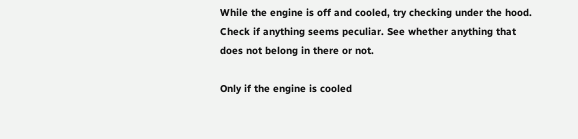While the engine is off and cooled, try checking under the hood. Check if anything seems peculiar. See whether anything that does not belong in there or not.

Only if the engine is cooled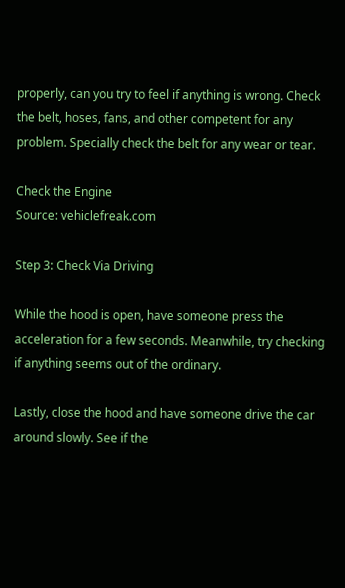properly, can you try to feel if anything is wrong. Check the belt, hoses, fans, and other competent for any problem. Specially check the belt for any wear or tear.

Check the Engine
Source: vehiclefreak.com

Step 3: Check Via Driving

While the hood is open, have someone press the acceleration for a few seconds. Meanwhile, try checking if anything seems out of the ordinary.

Lastly, close the hood and have someone drive the car around slowly. See if the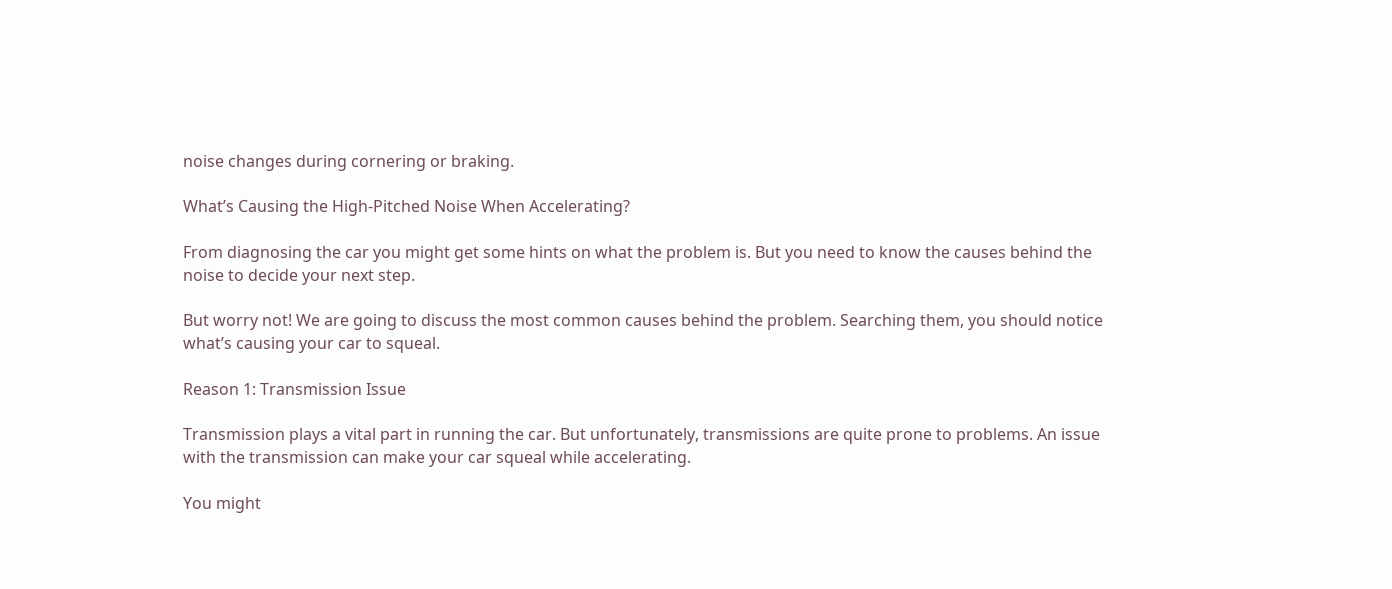noise changes during cornering or braking.

What’s Causing the High-Pitched Noise When Accelerating?

From diagnosing the car you might get some hints on what the problem is. But you need to know the causes behind the noise to decide your next step.

But worry not! We are going to discuss the most common causes behind the problem. Searching them, you should notice what’s causing your car to squeal.

Reason 1: Transmission Issue

Transmission plays a vital part in running the car. But unfortunately, transmissions are quite prone to problems. An issue with the transmission can make your car squeal while accelerating.

You might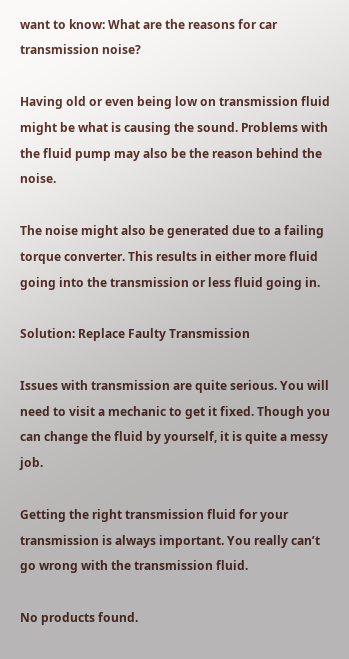want to know: What are the reasons for car transmission noise?

Having old or even being low on transmission fluid might be what is causing the sound. Problems with the fluid pump may also be the reason behind the noise.

The noise might also be generated due to a failing torque converter. This results in either more fluid going into the transmission or less fluid going in.

Solution: Replace Faulty Transmission

Issues with transmission are quite serious. You will need to visit a mechanic to get it fixed. Though you can change the fluid by yourself, it is quite a messy job.

Getting the right transmission fluid for your transmission is always important. You really can’t go wrong with the transmission fluid.

No products found.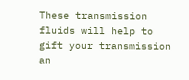These transmission fluids will help to gift your transmission an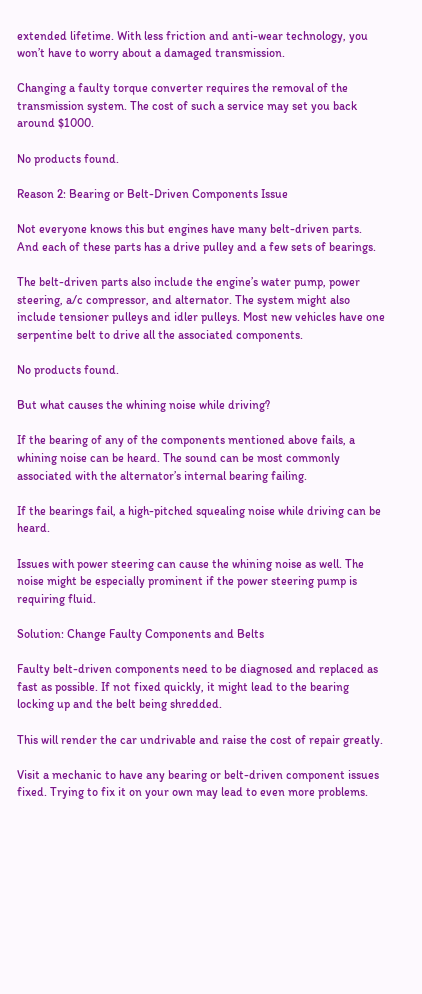extended lifetime. With less friction and anti-wear technology, you won’t have to worry about a damaged transmission.

Changing a faulty torque converter requires the removal of the transmission system. The cost of such a service may set you back around $1000.

No products found.

Reason 2: Bearing or Belt-Driven Components Issue

Not everyone knows this but engines have many belt-driven parts. And each of these parts has a drive pulley and a few sets of bearings.

The belt-driven parts also include the engine’s water pump, power steering, a/c compressor, and alternator. The system might also include tensioner pulleys and idler pulleys. Most new vehicles have one serpentine belt to drive all the associated components.

No products found.

But what causes the whining noise while driving?

If the bearing of any of the components mentioned above fails, a whining noise can be heard. The sound can be most commonly associated with the alternator’s internal bearing failing.

If the bearings fail, a high-pitched squealing noise while driving can be heard.

Issues with power steering can cause the whining noise as well. The noise might be especially prominent if the power steering pump is requiring fluid.

Solution: Change Faulty Components and Belts

Faulty belt-driven components need to be diagnosed and replaced as fast as possible. If not fixed quickly, it might lead to the bearing locking up and the belt being shredded.

This will render the car undrivable and raise the cost of repair greatly.

Visit a mechanic to have any bearing or belt-driven component issues fixed. Trying to fix it on your own may lead to even more problems.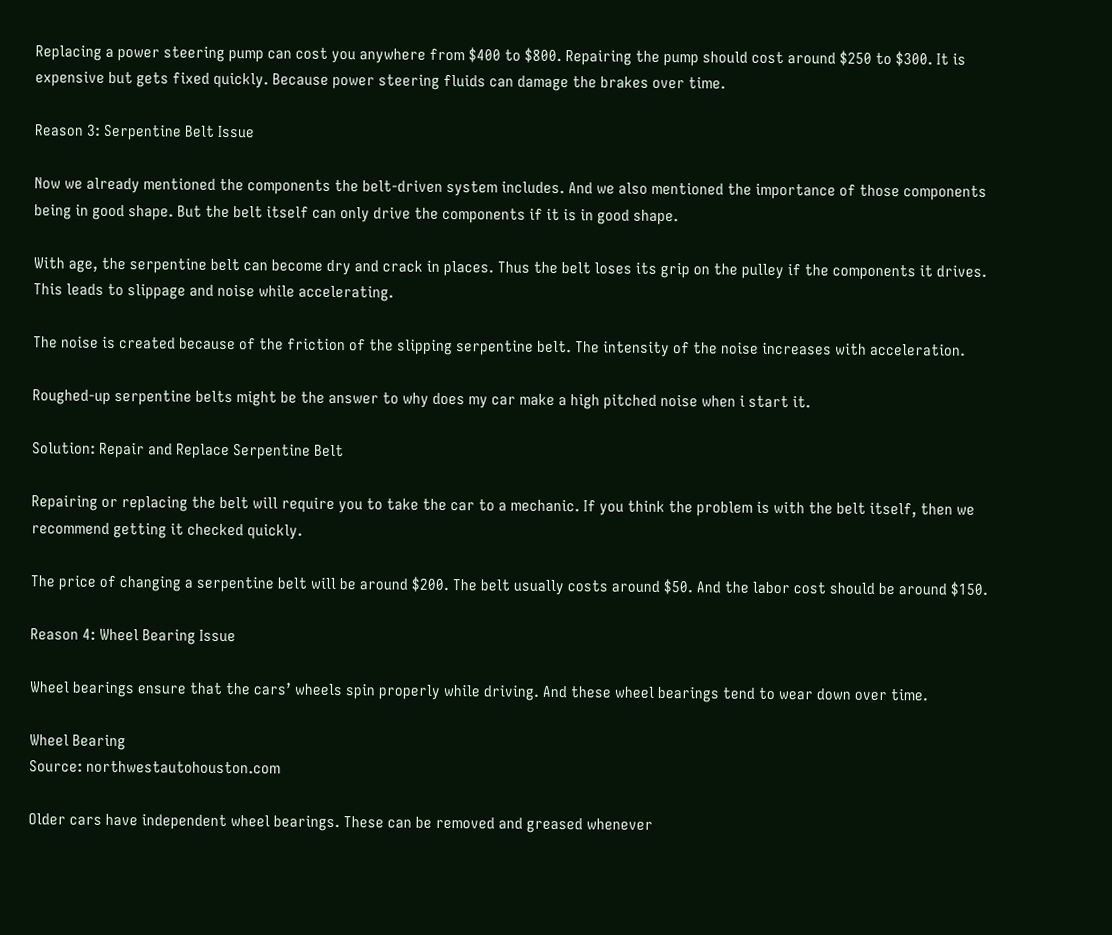Replacing a power steering pump can cost you anywhere from $400 to $800. Repairing the pump should cost around $250 to $300. It is expensive but gets fixed quickly. Because power steering fluids can damage the brakes over time.

Reason 3: Serpentine Belt Issue

Now we already mentioned the components the belt-driven system includes. And we also mentioned the importance of those components being in good shape. But the belt itself can only drive the components if it is in good shape.

With age, the serpentine belt can become dry and crack in places. Thus the belt loses its grip on the pulley if the components it drives. This leads to slippage and noise while accelerating.

The noise is created because of the friction of the slipping serpentine belt. The intensity of the noise increases with acceleration.

Roughed-up serpentine belts might be the answer to why does my car make a high pitched noise when i start it.

Solution: Repair and Replace Serpentine Belt

Repairing or replacing the belt will require you to take the car to a mechanic. If you think the problem is with the belt itself, then we recommend getting it checked quickly.

The price of changing a serpentine belt will be around $200. The belt usually costs around $50. And the labor cost should be around $150.

Reason 4: Wheel Bearing Issue

Wheel bearings ensure that the cars’ wheels spin properly while driving. And these wheel bearings tend to wear down over time.

Wheel Bearing
Source: northwestautohouston.com

Older cars have independent wheel bearings. These can be removed and greased whenever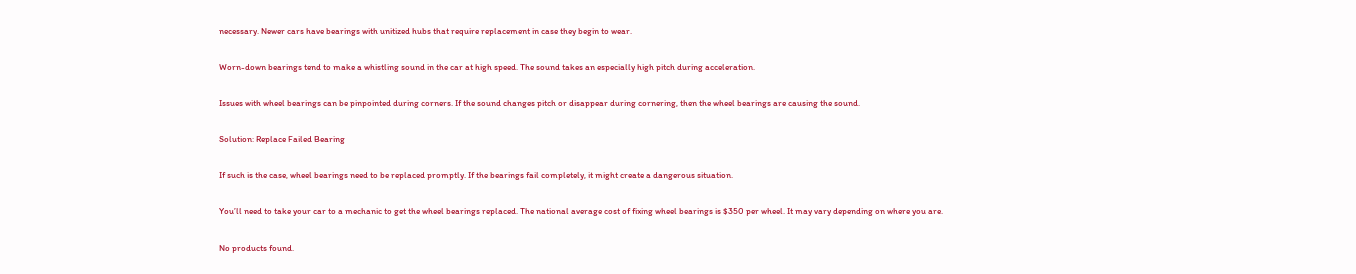necessary. Newer cars have bearings with unitized hubs that require replacement in case they begin to wear.

Worn-down bearings tend to make a whistling sound in the car at high speed. The sound takes an especially high pitch during acceleration.

Issues with wheel bearings can be pinpointed during corners. If the sound changes pitch or disappear during cornering, then the wheel bearings are causing the sound.

Solution: Replace Failed Bearing

If such is the case, wheel bearings need to be replaced promptly. If the bearings fail completely, it might create a dangerous situation.

You’ll need to take your car to a mechanic to get the wheel bearings replaced. The national average cost of fixing wheel bearings is $350 per wheel. It may vary depending on where you are.

No products found.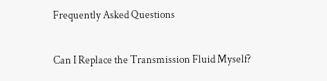Frequently Asked Questions

Can I Replace the Transmission Fluid Myself?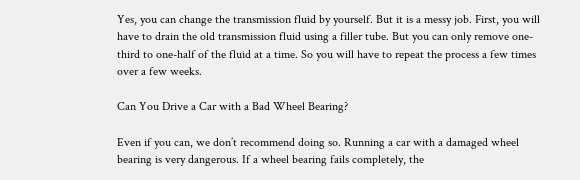Yes, you can change the transmission fluid by yourself. But it is a messy job. First, you will have to drain the old transmission fluid using a filler tube. But you can only remove one-third to one-half of the fluid at a time. So you will have to repeat the process a few times over a few weeks.

Can You Drive a Car with a Bad Wheel Bearing?

Even if you can, we don’t recommend doing so. Running a car with a damaged wheel bearing is very dangerous. If a wheel bearing fails completely, the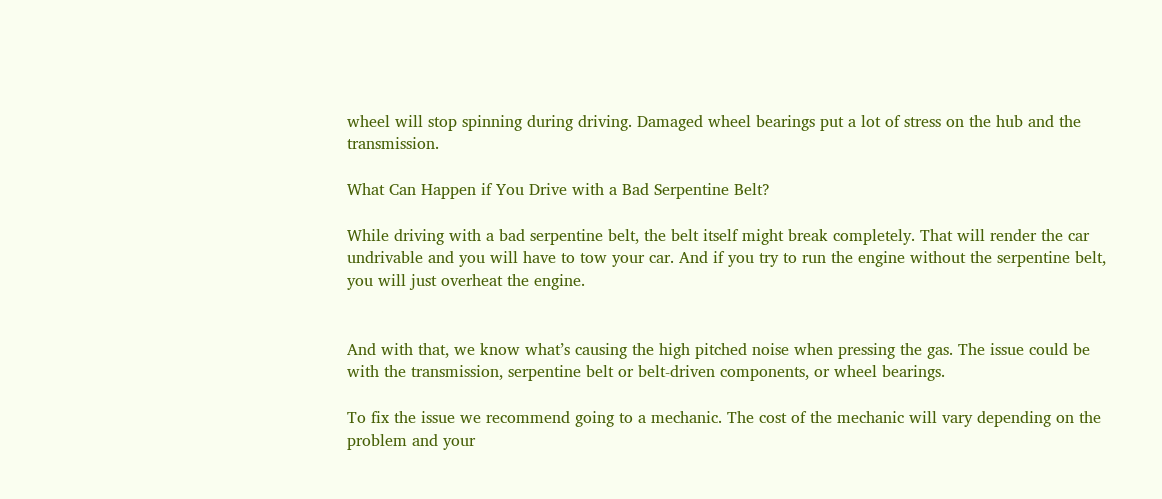wheel will stop spinning during driving. Damaged wheel bearings put a lot of stress on the hub and the transmission.

What Can Happen if You Drive with a Bad Serpentine Belt?

While driving with a bad serpentine belt, the belt itself might break completely. That will render the car undrivable and you will have to tow your car. And if you try to run the engine without the serpentine belt, you will just overheat the engine.


And with that, we know what’s causing the high pitched noise when pressing the gas. The issue could be with the transmission, serpentine belt or belt-driven components, or wheel bearings.

To fix the issue we recommend going to a mechanic. The cost of the mechanic will vary depending on the problem and your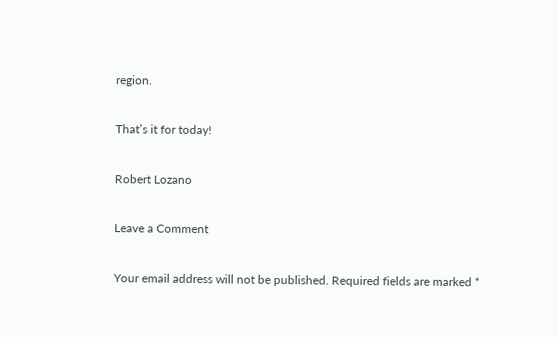region.

That’s it for today!

Robert Lozano

Leave a Comment

Your email address will not be published. Required fields are marked *